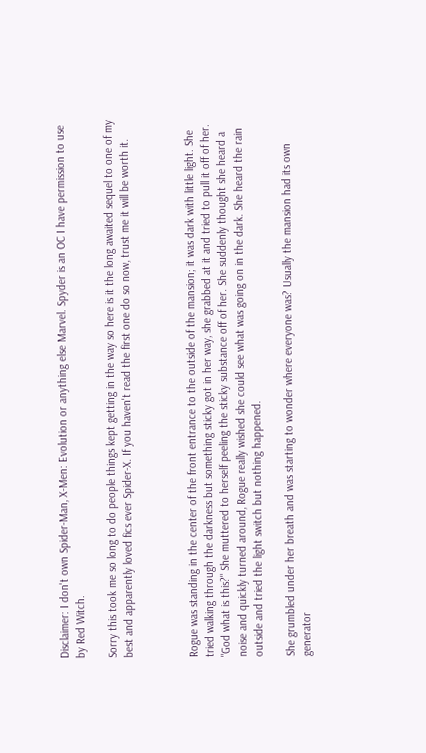Disclaimer: I don't own Spider-Man, X-Men: Evolution or anything else Marvel. Spyder is an OC I have permission to use by Red Witch.

Sorry this took me so long to do people things kept getting in the way so here is it the long awaited sequel to one of my best and apparently loved fics ever Spider-X. If you haven't read the first one do so now, trust me it will be worth it.



Rogue was standing in the center of the front entrance to the outside of the mansion; it was dark with little light. She tried walking through the darkness but something sticky got in her way, she grabbed at it and tried to pull it off of her. "God what is this?" She muttered to herself peeling the sticky substance off of her. She suddenly thought she heard a noise and quickly turned around, Rogue really wished she could see what was going on in the dark. She heard the rain outside and tried the light switch but nothing happened.

She grumbled under her breath and was starting to wonder where everyone was? Usually the mansion had its own generator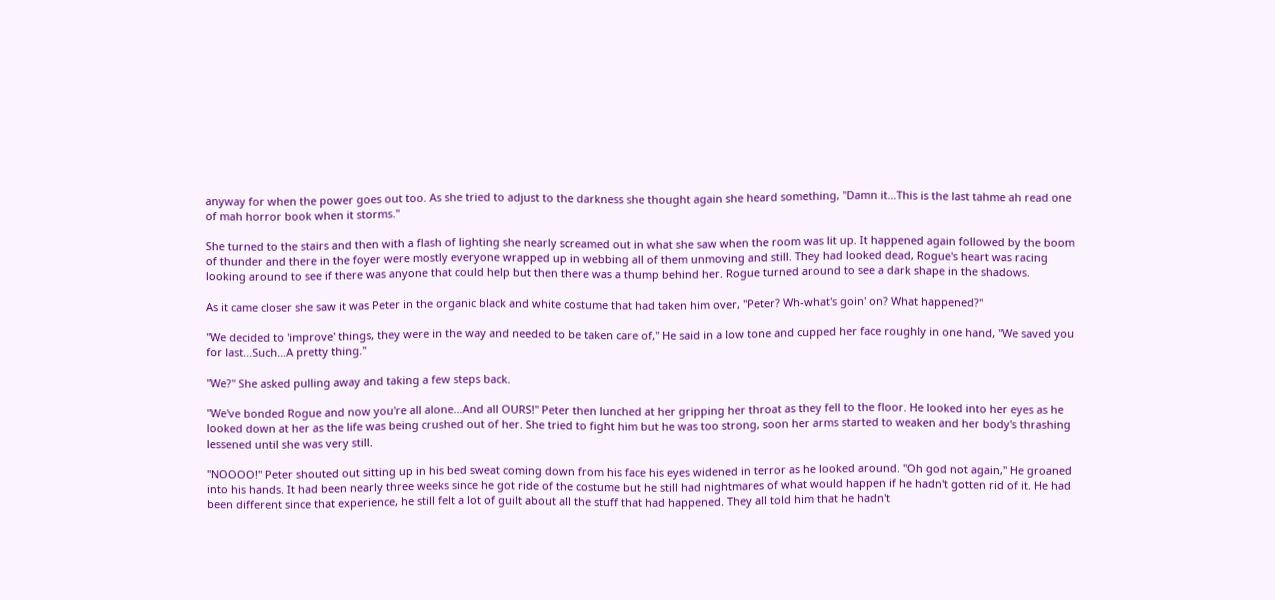anyway for when the power goes out too. As she tried to adjust to the darkness she thought again she heard something, "Damn it…This is the last tahme ah read one of mah horror book when it storms."

She turned to the stairs and then with a flash of lighting she nearly screamed out in what she saw when the room was lit up. It happened again followed by the boom of thunder and there in the foyer were mostly everyone wrapped up in webbing all of them unmoving and still. They had looked dead, Rogue's heart was racing looking around to see if there was anyone that could help but then there was a thump behind her. Rogue turned around to see a dark shape in the shadows.

As it came closer she saw it was Peter in the organic black and white costume that had taken him over, "Peter? Wh-what's goin' on? What happened?"

"We decided to 'improve' things, they were in the way and needed to be taken care of," He said in a low tone and cupped her face roughly in one hand, "We saved you for last…Such…A pretty thing."

"We?" She asked pulling away and taking a few steps back.

"We've bonded Rogue and now you're all alone…And all OURS!" Peter then lunched at her gripping her throat as they fell to the floor. He looked into her eyes as he looked down at her as the life was being crushed out of her. She tried to fight him but he was too strong, soon her arms started to weaken and her body's thrashing lessened until she was very still.

"NOOOO!" Peter shouted out sitting up in his bed sweat coming down from his face his eyes widened in terror as he looked around. "Oh god not again," He groaned into his hands. It had been nearly three weeks since he got ride of the costume but he still had nightmares of what would happen if he hadn't gotten rid of it. He had been different since that experience, he still felt a lot of guilt about all the stuff that had happened. They all told him that he hadn't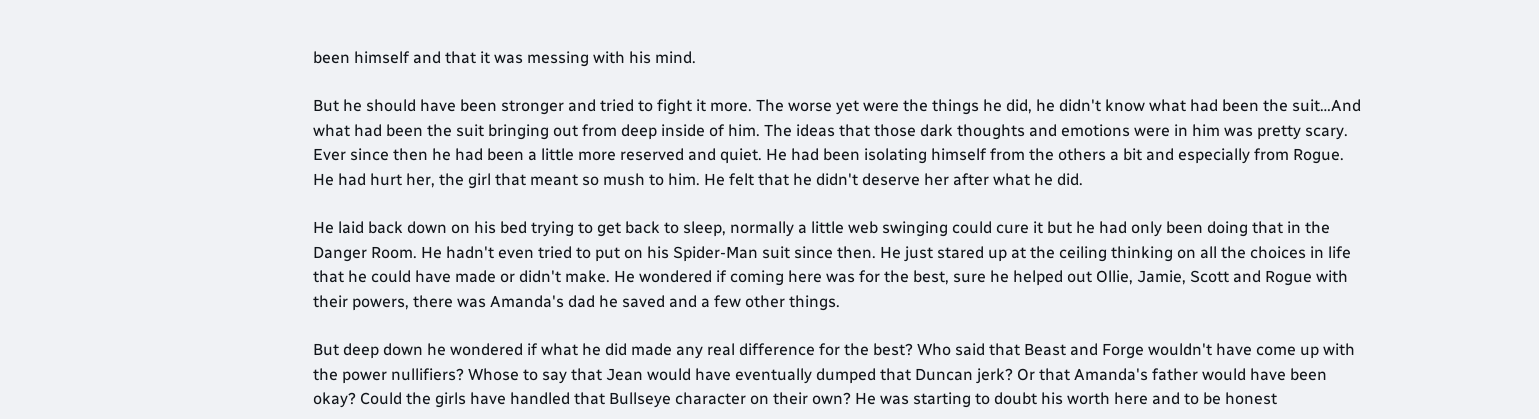been himself and that it was messing with his mind.

But he should have been stronger and tried to fight it more. The worse yet were the things he did, he didn't know what had been the suit…And what had been the suit bringing out from deep inside of him. The ideas that those dark thoughts and emotions were in him was pretty scary. Ever since then he had been a little more reserved and quiet. He had been isolating himself from the others a bit and especially from Rogue. He had hurt her, the girl that meant so mush to him. He felt that he didn't deserve her after what he did.

He laid back down on his bed trying to get back to sleep, normally a little web swinging could cure it but he had only been doing that in the Danger Room. He hadn't even tried to put on his Spider-Man suit since then. He just stared up at the ceiling thinking on all the choices in life that he could have made or didn't make. He wondered if coming here was for the best, sure he helped out Ollie, Jamie, Scott and Rogue with their powers, there was Amanda's dad he saved and a few other things.

But deep down he wondered if what he did made any real difference for the best? Who said that Beast and Forge wouldn't have come up with the power nullifiers? Whose to say that Jean would have eventually dumped that Duncan jerk? Or that Amanda's father would have been okay? Could the girls have handled that Bullseye character on their own? He was starting to doubt his worth here and to be honest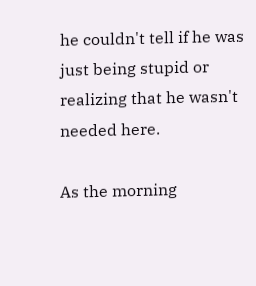he couldn't tell if he was just being stupid or realizing that he wasn't needed here.

As the morning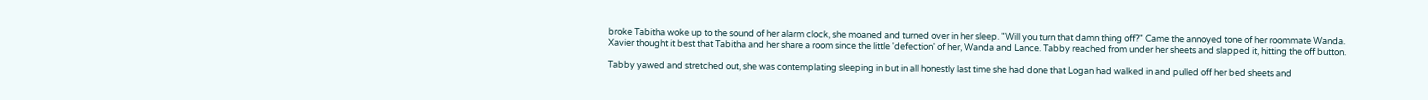broke Tabitha woke up to the sound of her alarm clock, she moaned and turned over in her sleep. "Will you turn that damn thing off?" Came the annoyed tone of her roommate Wanda. Xavier thought it best that Tabitha and her share a room since the little 'defection' of her, Wanda and Lance. Tabby reached from under her sheets and slapped it, hitting the off button.

Tabby yawed and stretched out, she was contemplating sleeping in but in all honestly last time she had done that Logan had walked in and pulled off her bed sheets and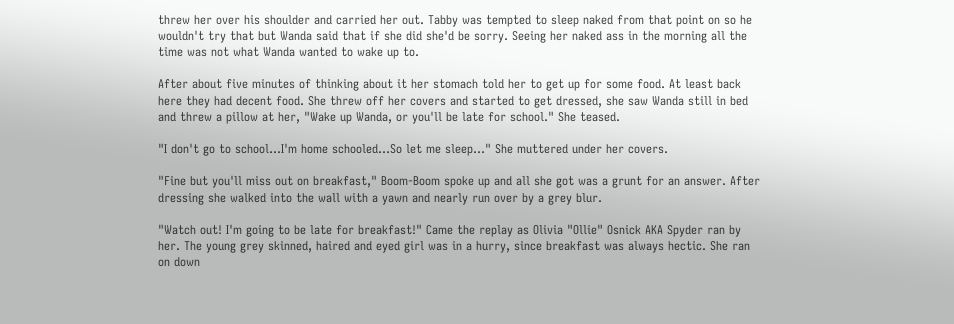threw her over his shoulder and carried her out. Tabby was tempted to sleep naked from that point on so he wouldn't try that but Wanda said that if she did she'd be sorry. Seeing her naked ass in the morning all the time was not what Wanda wanted to wake up to.

After about five minutes of thinking about it her stomach told her to get up for some food. At least back here they had decent food. She threw off her covers and started to get dressed, she saw Wanda still in bed and threw a pillow at her, "Wake up Wanda, or you'll be late for school." She teased.

"I don't go to school…I'm home schooled…So let me sleep…" She muttered under her covers.

"Fine but you'll miss out on breakfast," Boom-Boom spoke up and all she got was a grunt for an answer. After dressing she walked into the wall with a yawn and nearly run over by a grey blur.

"Watch out! I'm going to be late for breakfast!" Came the replay as Olivia "Ollie" Osnick AKA Spyder ran by her. The young grey skinned, haired and eyed girl was in a hurry, since breakfast was always hectic. She ran on down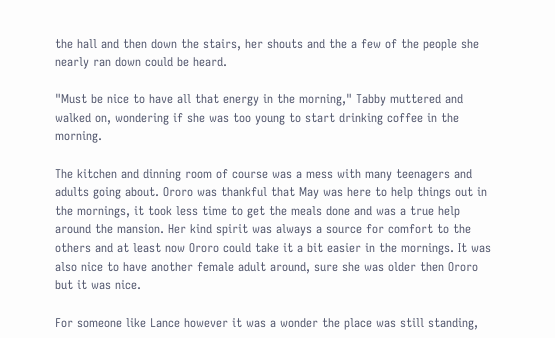the hall and then down the stairs, her shouts and the a few of the people she nearly ran down could be heard.

"Must be nice to have all that energy in the morning," Tabby muttered and walked on, wondering if she was too young to start drinking coffee in the morning.

The kitchen and dinning room of course was a mess with many teenagers and adults going about. Ororo was thankful that May was here to help things out in the mornings, it took less time to get the meals done and was a true help around the mansion. Her kind spirit was always a source for comfort to the others and at least now Ororo could take it a bit easier in the mornings. It was also nice to have another female adult around, sure she was older then Ororo but it was nice.

For someone like Lance however it was a wonder the place was still standing,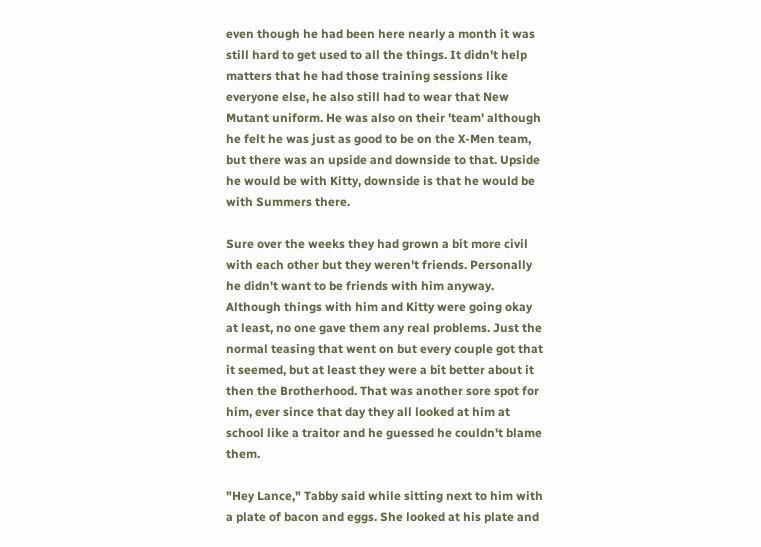even though he had been here nearly a month it was still hard to get used to all the things. It didn't help matters that he had those training sessions like everyone else, he also still had to wear that New Mutant uniform. He was also on their 'team' although he felt he was just as good to be on the X-Men team, but there was an upside and downside to that. Upside he would be with Kitty, downside is that he would be with Summers there.

Sure over the weeks they had grown a bit more civil with each other but they weren't friends. Personally he didn't want to be friends with him anyway. Although things with him and Kitty were going okay at least, no one gave them any real problems. Just the normal teasing that went on but every couple got that it seemed, but at least they were a bit better about it then the Brotherhood. That was another sore spot for him, ever since that day they all looked at him at school like a traitor and he guessed he couldn't blame them.

"Hey Lance," Tabby said while sitting next to him with a plate of bacon and eggs. She looked at his plate and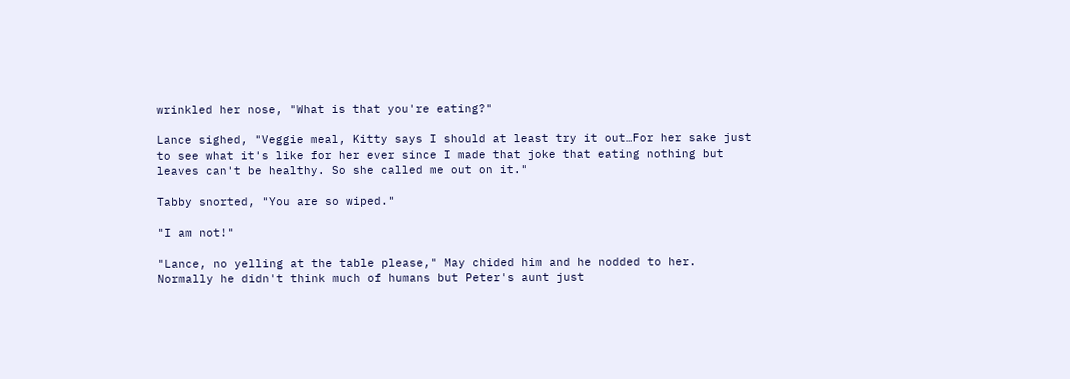wrinkled her nose, "What is that you're eating?"

Lance sighed, "Veggie meal, Kitty says I should at least try it out…For her sake just to see what it's like for her ever since I made that joke that eating nothing but leaves can't be healthy. So she called me out on it."

Tabby snorted, "You are so wiped."

"I am not!"

"Lance, no yelling at the table please," May chided him and he nodded to her. Normally he didn't think much of humans but Peter's aunt just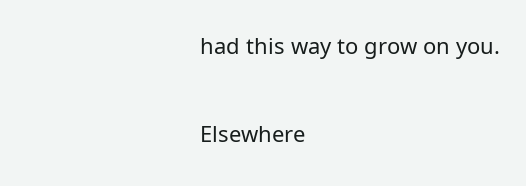had this way to grow on you.

Elsewhere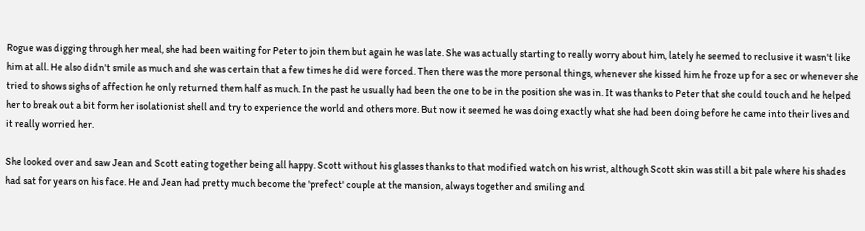Rogue was digging through her meal, she had been waiting for Peter to join them but again he was late. She was actually starting to really worry about him, lately he seemed to reclusive it wasn't like him at all. He also didn't smile as much and she was certain that a few times he did were forced. Then there was the more personal things, whenever she kissed him he froze up for a sec or whenever she tried to shows sighs of affection he only returned them half as much. In the past he usually had been the one to be in the position she was in. It was thanks to Peter that she could touch and he helped her to break out a bit form her isolationist shell and try to experience the world and others more. But now it seemed he was doing exactly what she had been doing before he came into their lives and it really worried her.

She looked over and saw Jean and Scott eating together being all happy. Scott without his glasses thanks to that modified watch on his wrist, although Scott skin was still a bit pale where his shades had sat for years on his face. He and Jean had pretty much become the 'prefect' couple at the mansion, always together and smiling and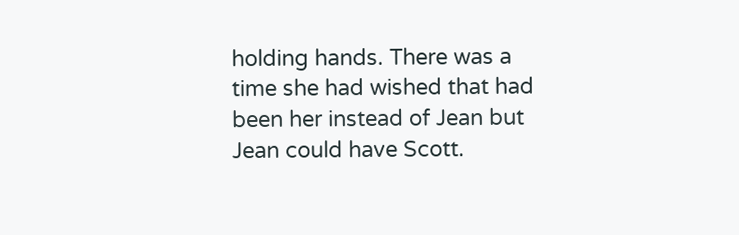holding hands. There was a time she had wished that had been her instead of Jean but Jean could have Scott.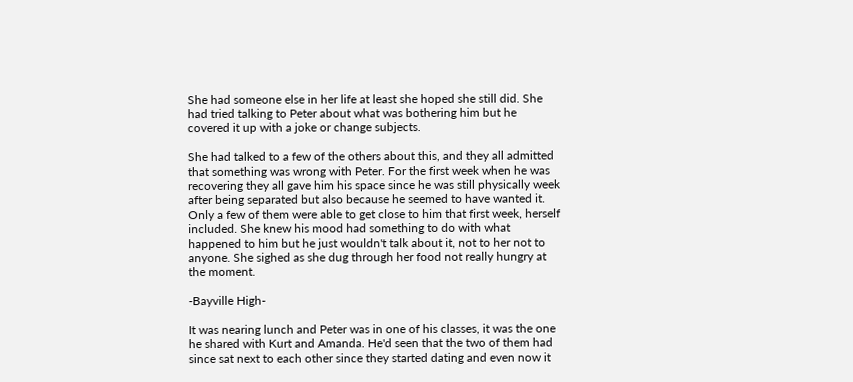She had someone else in her life at least she hoped she still did. She had tried talking to Peter about what was bothering him but he covered it up with a joke or change subjects.

She had talked to a few of the others about this, and they all admitted that something was wrong with Peter. For the first week when he was recovering they all gave him his space since he was still physically week after being separated but also because he seemed to have wanted it. Only a few of them were able to get close to him that first week, herself included. She knew his mood had something to do with what happened to him but he just wouldn't talk about it, not to her not to anyone. She sighed as she dug through her food not really hungry at the moment.

-Bayville High-

It was nearing lunch and Peter was in one of his classes, it was the one he shared with Kurt and Amanda. He'd seen that the two of them had since sat next to each other since they started dating and even now it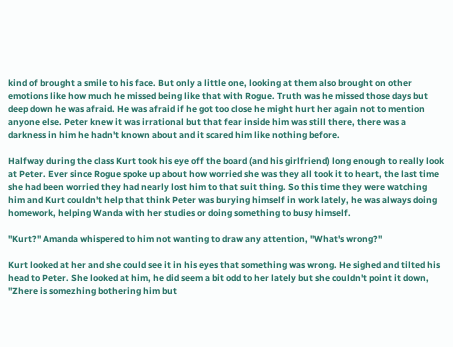kind of brought a smile to his face. But only a little one, looking at them also brought on other emotions like how much he missed being like that with Rogue. Truth was he missed those days but deep down he was afraid. He was afraid if he got too close he might hurt her again not to mention anyone else. Peter knew it was irrational but that fear inside him was still there, there was a darkness in him he hadn't known about and it scared him like nothing before.

Halfway during the class Kurt took his eye off the board (and his girlfriend) long enough to really look at Peter. Ever since Rogue spoke up about how worried she was they all took it to heart, the last time she had been worried they had nearly lost him to that suit thing. So this time they were watching him and Kurt couldn't help that think Peter was burying himself in work lately, he was always doing homework, helping Wanda with her studies or doing something to busy himself.

"Kurt?" Amanda whispered to him not wanting to draw any attention, "What's wrong?"

Kurt looked at her and she could see it in his eyes that something was wrong. He sighed and tilted his head to Peter. She looked at him, he did seem a bit odd to her lately but she couldn't point it down, "Zhere is somezhing bothering him but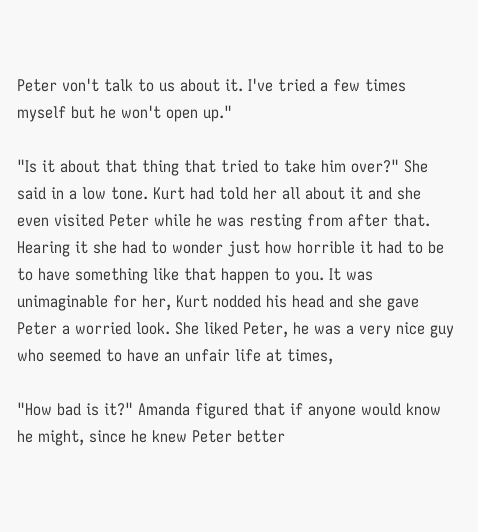Peter von't talk to us about it. I've tried a few times myself but he won't open up."

"Is it about that thing that tried to take him over?" She said in a low tone. Kurt had told her all about it and she even visited Peter while he was resting from after that. Hearing it she had to wonder just how horrible it had to be to have something like that happen to you. It was unimaginable for her, Kurt nodded his head and she gave Peter a worried look. She liked Peter, he was a very nice guy who seemed to have an unfair life at times,

"How bad is it?" Amanda figured that if anyone would know he might, since he knew Peter better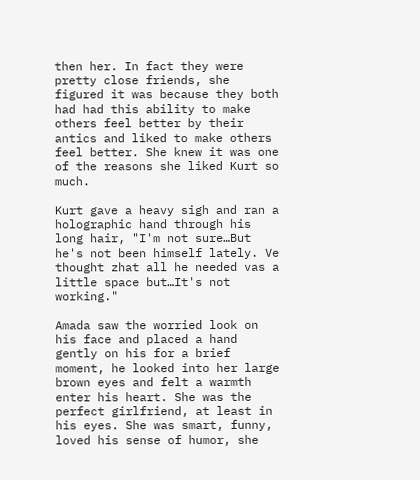then her. In fact they were pretty close friends, she figured it was because they both had had this ability to make others feel better by their antics and liked to make others feel better. She knew it was one of the reasons she liked Kurt so much.

Kurt gave a heavy sigh and ran a holographic hand through his long hair, "I'm not sure…But he's not been himself lately. Ve thought zhat all he needed vas a little space but…It's not working."

Amada saw the worried look on his face and placed a hand gently on his for a brief moment, he looked into her large brown eyes and felt a warmth enter his heart. She was the perfect girlfriend, at least in his eyes. She was smart, funny, loved his sense of humor, she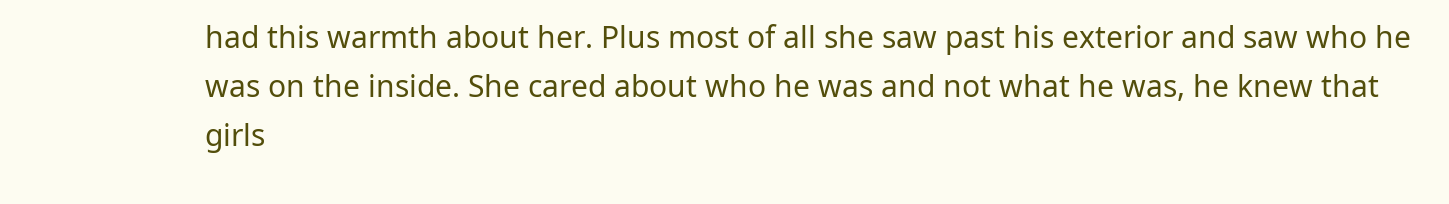had this warmth about her. Plus most of all she saw past his exterior and saw who he was on the inside. She cared about who he was and not what he was, he knew that girls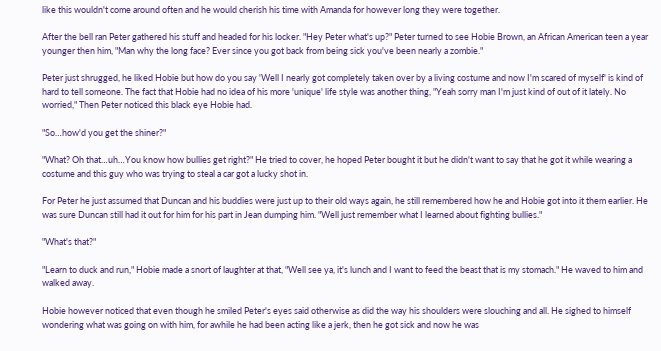like this wouldn't come around often and he would cherish his time with Amanda for however long they were together.

After the bell ran Peter gathered his stuff and headed for his locker. "Hey Peter what's up?" Peter turned to see Hobie Brown, an African American teen a year younger then him, "Man why the long face? Ever since you got back from being sick you've been nearly a zombie."

Peter just shrugged, he liked Hobie but how do you say 'Well I nearly got completely taken over by a living costume and now I'm scared of myself' is kind of hard to tell someone. The fact that Hobie had no idea of his more 'unique' life style was another thing, "Yeah sorry man I'm just kind of out of it lately. No worried," Then Peter noticed this black eye Hobie had.

"So…how'd you get the shiner?"

"What? Oh that…uh…You know how bullies get right?" He tried to cover, he hoped Peter bought it but he didn't want to say that he got it while wearing a costume and this guy who was trying to steal a car got a lucky shot in.

For Peter he just assumed that Duncan and his buddies were just up to their old ways again, he still remembered how he and Hobie got into it them earlier. He was sure Duncan still had it out for him for his part in Jean dumping him. "Well just remember what I learned about fighting bullies."

"What's that?"

"Learn to duck and run," Hobie made a snort of laughter at that, "Well see ya, it's lunch and I want to feed the beast that is my stomach." He waved to him and walked away.

Hobie however noticed that even though he smiled Peter's eyes said otherwise as did the way his shoulders were slouching and all. He sighed to himself wondering what was going on with him, for awhile he had been acting like a jerk, then he got sick and now he was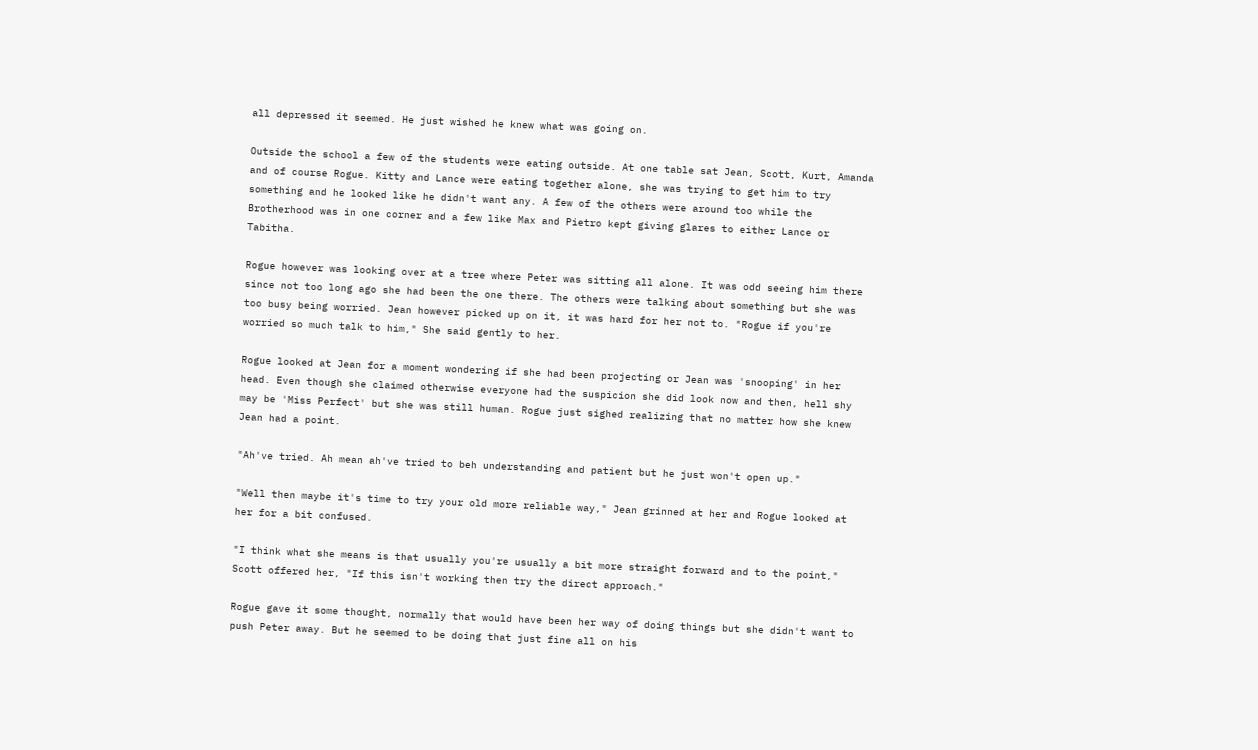all depressed it seemed. He just wished he knew what was going on.

Outside the school a few of the students were eating outside. At one table sat Jean, Scott, Kurt, Amanda and of course Rogue. Kitty and Lance were eating together alone, she was trying to get him to try something and he looked like he didn't want any. A few of the others were around too while the Brotherhood was in one corner and a few like Max and Pietro kept giving glares to either Lance or Tabitha.

Rogue however was looking over at a tree where Peter was sitting all alone. It was odd seeing him there since not too long ago she had been the one there. The others were talking about something but she was too busy being worried. Jean however picked up on it, it was hard for her not to. "Rogue if you're worried so much talk to him," She said gently to her.

Rogue looked at Jean for a moment wondering if she had been projecting or Jean was 'snooping' in her head. Even though she claimed otherwise everyone had the suspicion she did look now and then, hell shy may be 'Miss Perfect' but she was still human. Rogue just sighed realizing that no matter how she knew Jean had a point.

"Ah've tried. Ah mean ah've tried to beh understanding and patient but he just won't open up."

"Well then maybe it's time to try your old more reliable way," Jean grinned at her and Rogue looked at her for a bit confused.

"I think what she means is that usually you're usually a bit more straight forward and to the point," Scott offered her, "If this isn't working then try the direct approach."

Rogue gave it some thought, normally that would have been her way of doing things but she didn't want to push Peter away. But he seemed to be doing that just fine all on his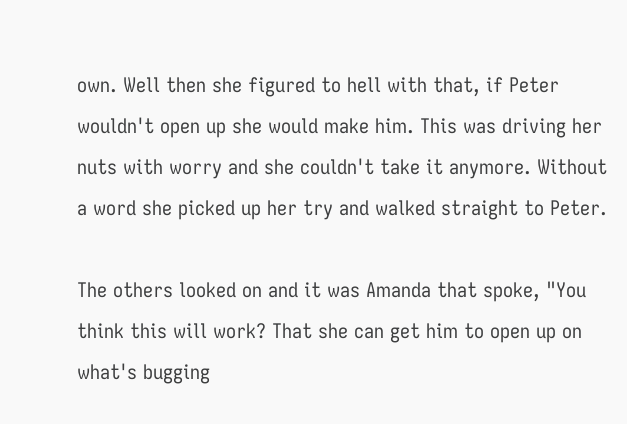own. Well then she figured to hell with that, if Peter wouldn't open up she would make him. This was driving her nuts with worry and she couldn't take it anymore. Without a word she picked up her try and walked straight to Peter.

The others looked on and it was Amanda that spoke, "You think this will work? That she can get him to open up on what's bugging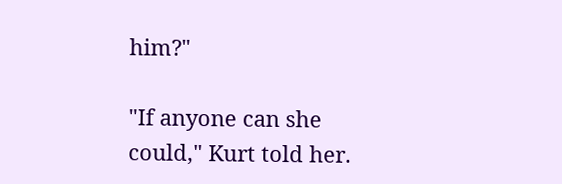him?"

"If anyone can she could," Kurt told her.